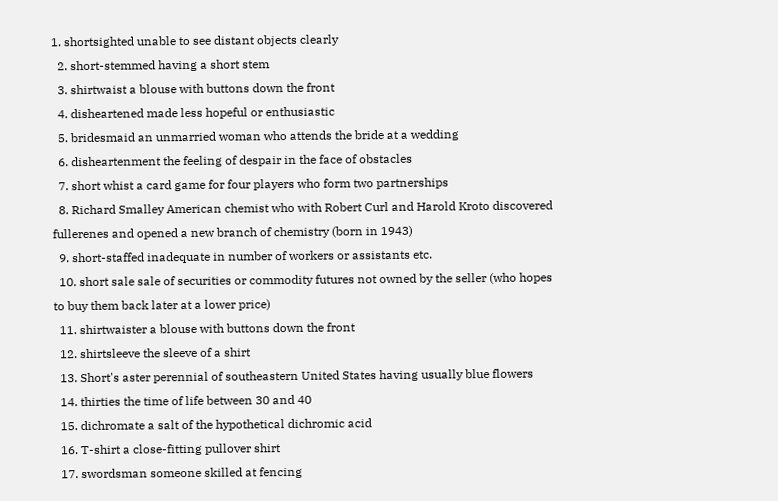1. shortsighted unable to see distant objects clearly
  2. short-stemmed having a short stem
  3. shirtwaist a blouse with buttons down the front
  4. disheartened made less hopeful or enthusiastic
  5. bridesmaid an unmarried woman who attends the bride at a wedding
  6. disheartenment the feeling of despair in the face of obstacles
  7. short whist a card game for four players who form two partnerships
  8. Richard Smalley American chemist who with Robert Curl and Harold Kroto discovered fullerenes and opened a new branch of chemistry (born in 1943)
  9. short-staffed inadequate in number of workers or assistants etc.
  10. short sale sale of securities or commodity futures not owned by the seller (who hopes to buy them back later at a lower price)
  11. shirtwaister a blouse with buttons down the front
  12. shirtsleeve the sleeve of a shirt
  13. Short's aster perennial of southeastern United States having usually blue flowers
  14. thirties the time of life between 30 and 40
  15. dichromate a salt of the hypothetical dichromic acid
  16. T-shirt a close-fitting pullover shirt
  17. swordsman someone skilled at fencing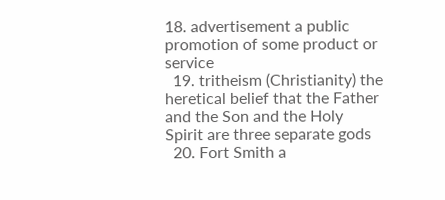18. advertisement a public promotion of some product or service
  19. tritheism (Christianity) the heretical belief that the Father and the Son and the Holy Spirit are three separate gods
  20. Fort Smith a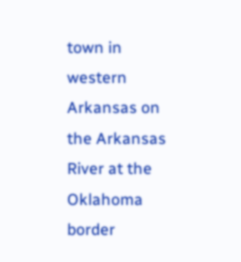town in western Arkansas on the Arkansas River at the Oklahoma border